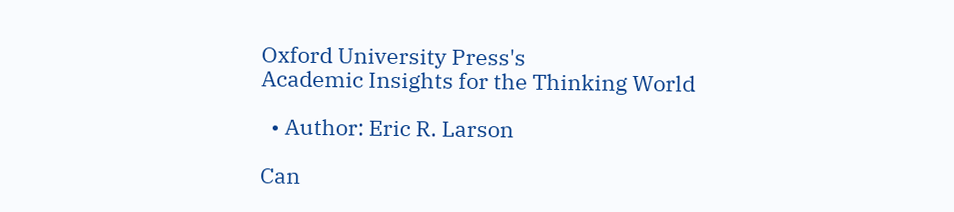Oxford University Press's
Academic Insights for the Thinking World

  • Author: Eric R. Larson

Can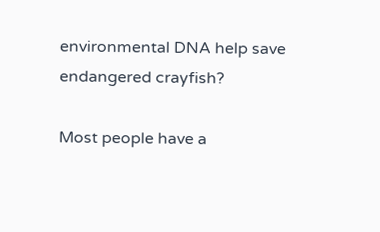environmental DNA help save endangered crayfish?

Most people have a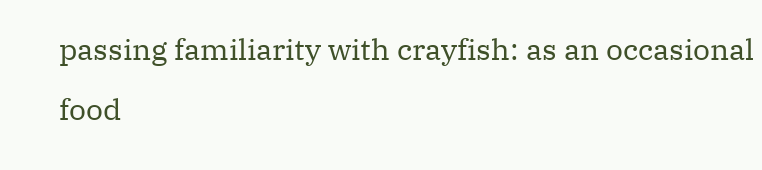passing familiarity with crayfish: as an occasional food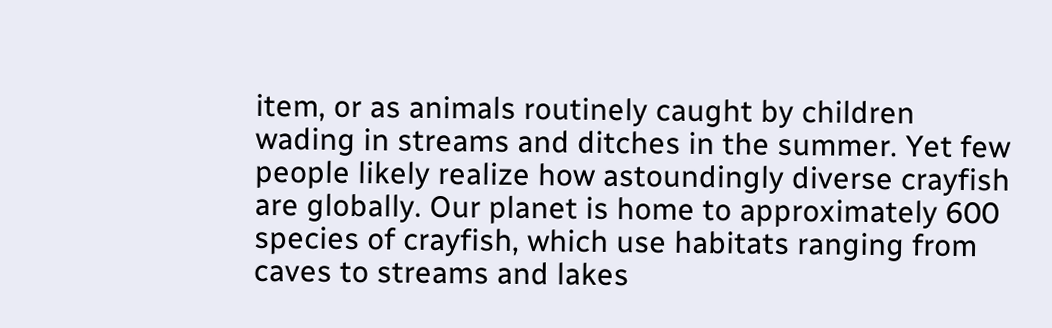item, or as animals routinely caught by children wading in streams and ditches in the summer. Yet few people likely realize how astoundingly diverse crayfish are globally. Our planet is home to approximately 600 species of crayfish, which use habitats ranging from caves to streams and lakes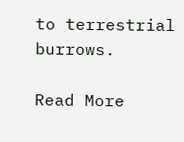to terrestrial burrows.

Read More